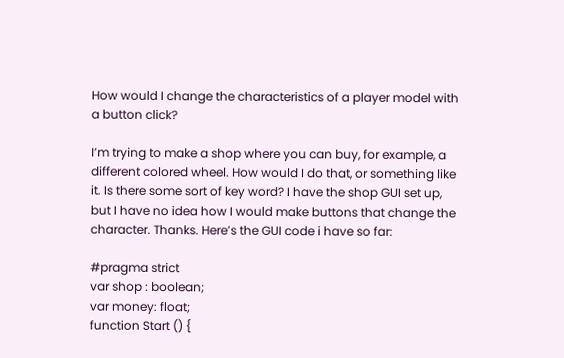How would I change the characteristics of a player model with a button click?

I’m trying to make a shop where you can buy, for example, a different colored wheel. How would I do that, or something like it. Is there some sort of key word? I have the shop GUI set up, but I have no idea how I would make buttons that change the character. Thanks. Here’s the GUI code i have so far:

#pragma strict
var shop : boolean;
var money: float;
function Start () {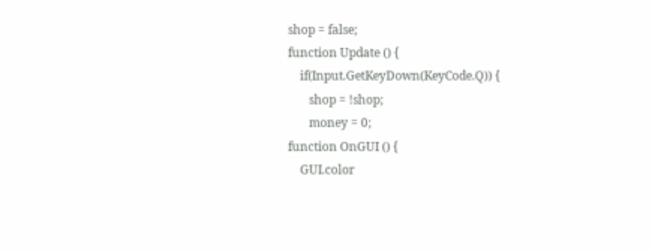shop = false;
function Update () {
    if(Input.GetKeyDown(KeyCode.Q)) {
       shop = !shop;
       money = 0;
function OnGUI () {
    GUI.color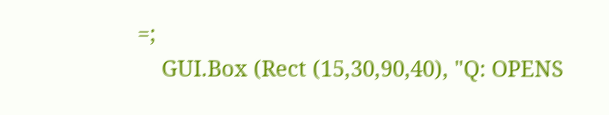=;
    GUI.Box (Rect (15,30,90,40), "Q: OPENS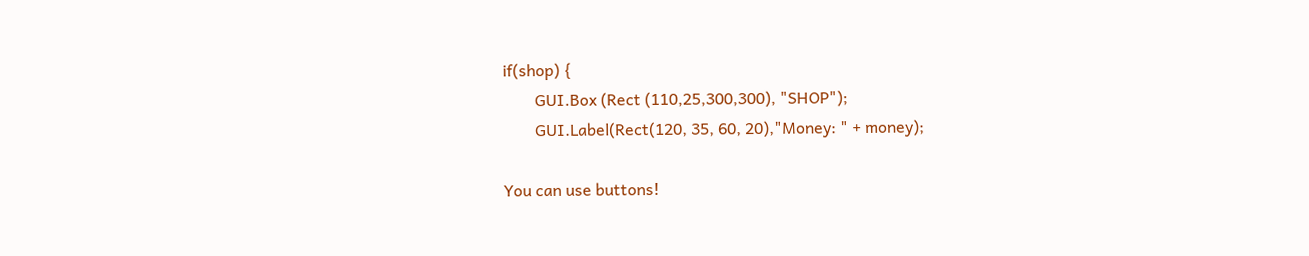if(shop) {
        GUI.Box (Rect (110,25,300,300), "SHOP");
        GUI.Label(Rect(120, 35, 60, 20),"Money: " + money);

You can use buttons!